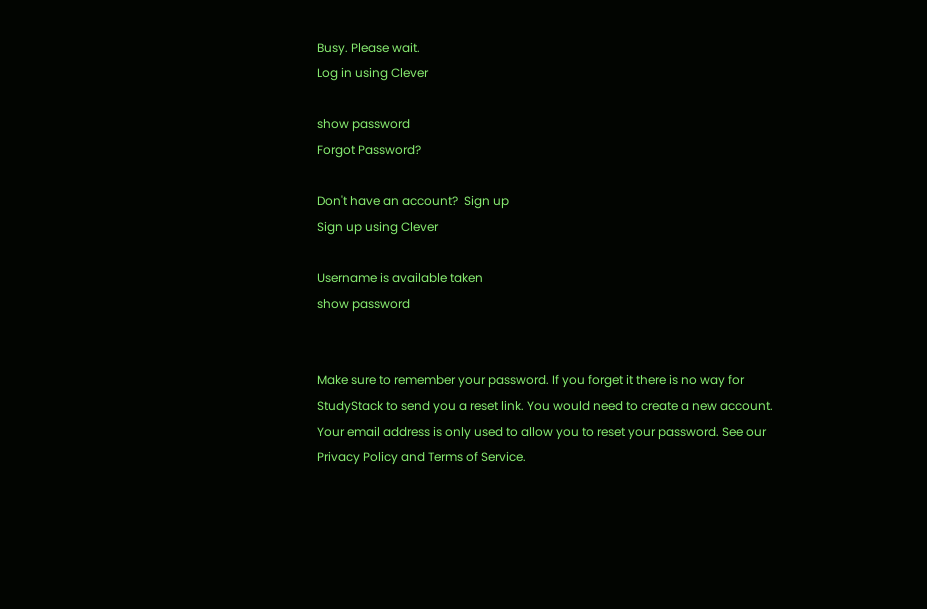Busy. Please wait.
Log in using Clever

show password
Forgot Password?

Don't have an account?  Sign up
Sign up using Clever

Username is available taken
show password


Make sure to remember your password. If you forget it there is no way for StudyStack to send you a reset link. You would need to create a new account.
Your email address is only used to allow you to reset your password. See our Privacy Policy and Terms of Service.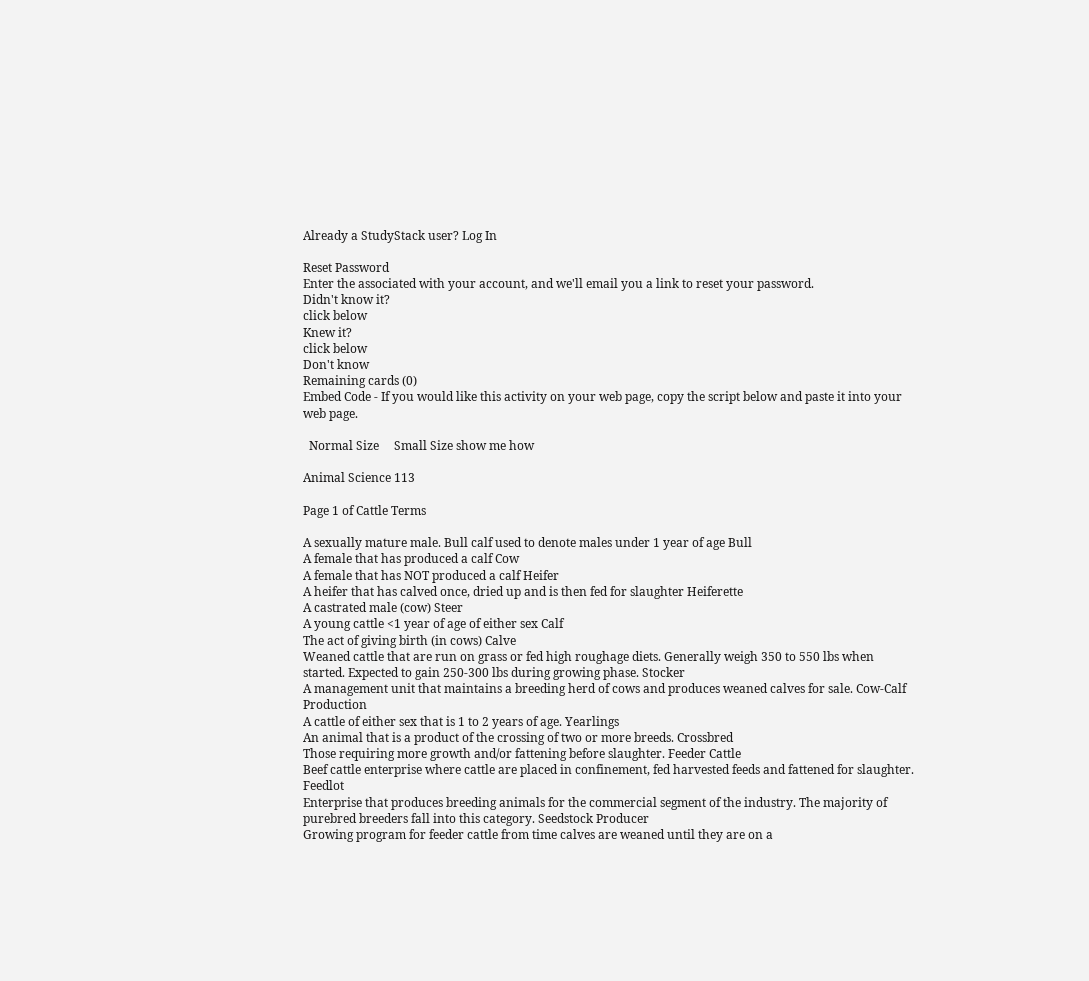Already a StudyStack user? Log In

Reset Password
Enter the associated with your account, and we'll email you a link to reset your password.
Didn't know it?
click below
Knew it?
click below
Don't know
Remaining cards (0)
Embed Code - If you would like this activity on your web page, copy the script below and paste it into your web page.

  Normal Size     Small Size show me how

Animal Science 113

Page 1 of Cattle Terms

A sexually mature male. Bull calf used to denote males under 1 year of age Bull
A female that has produced a calf Cow
A female that has NOT produced a calf Heifer
A heifer that has calved once, dried up and is then fed for slaughter Heiferette
A castrated male (cow) Steer
A young cattle <1 year of age of either sex Calf
The act of giving birth (in cows) Calve
Weaned cattle that are run on grass or fed high roughage diets. Generally weigh 350 to 550 lbs when started. Expected to gain 250-300 lbs during growing phase. Stocker
A management unit that maintains a breeding herd of cows and produces weaned calves for sale. Cow-Calf Production
A cattle of either sex that is 1 to 2 years of age. Yearlings
An animal that is a product of the crossing of two or more breeds. Crossbred
Those requiring more growth and/or fattening before slaughter. Feeder Cattle
Beef cattle enterprise where cattle are placed in confinement, fed harvested feeds and fattened for slaughter. Feedlot
Enterprise that produces breeding animals for the commercial segment of the industry. The majority of purebred breeders fall into this category. Seedstock Producer
Growing program for feeder cattle from time calves are weaned until they are on a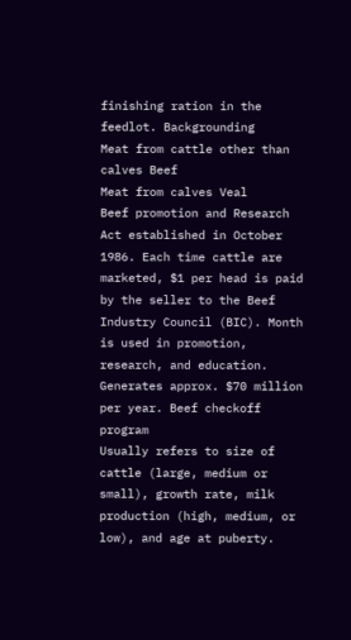finishing ration in the feedlot. Backgrounding
Meat from cattle other than calves Beef
Meat from calves Veal
Beef promotion and Research Act established in October 1986. Each time cattle are marketed, $1 per head is paid by the seller to the Beef Industry Council (BIC). Month is used in promotion, research, and education. Generates approx. $70 million per year. Beef checkoff program
Usually refers to size of cattle (large, medium or small), growth rate, milk production (high, medium, or low), and age at puberty.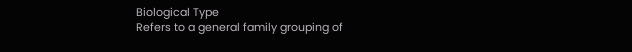Biological Type
Refers to a general family grouping of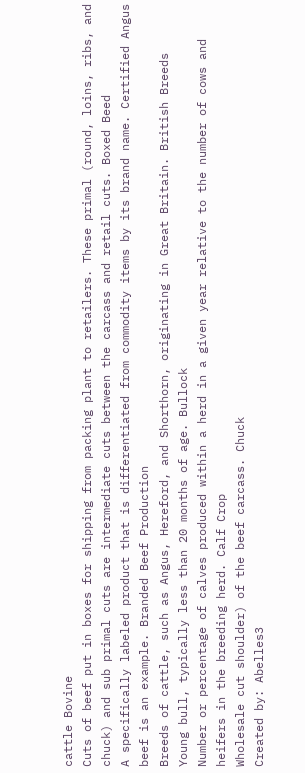cattle Bovine
Cuts of beef put in boxes for shipping from packing plant to retailers. These primal (round, loins, ribs, and chuck) and sub primal cuts are intermediate cuts between the carcass and retail cuts. Boxed Beed
A specifically labeled product that is differentiated from commodity items by its brand name. Certified Angus beef is an example. Branded Beef Production
Breeds of cattle, such as Angus, Hereford, and Shorthorn, originating in Great Britain. British Breeds
Young bull, typically less than 20 months of age. Bullock
Number or percentage of calves produced within a herd in a given year relative to the number of cows and heifers in the breeding herd. Calf Crop
Wholesale cut shoulder) of the beef carcass. Chuck
Created by: Abelles3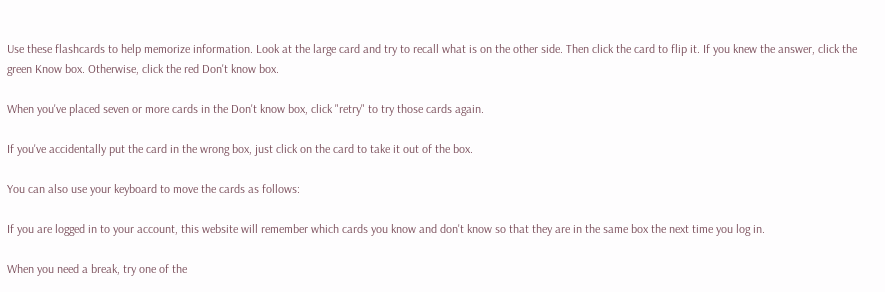Use these flashcards to help memorize information. Look at the large card and try to recall what is on the other side. Then click the card to flip it. If you knew the answer, click the green Know box. Otherwise, click the red Don't know box.

When you've placed seven or more cards in the Don't know box, click "retry" to try those cards again.

If you've accidentally put the card in the wrong box, just click on the card to take it out of the box.

You can also use your keyboard to move the cards as follows:

If you are logged in to your account, this website will remember which cards you know and don't know so that they are in the same box the next time you log in.

When you need a break, try one of the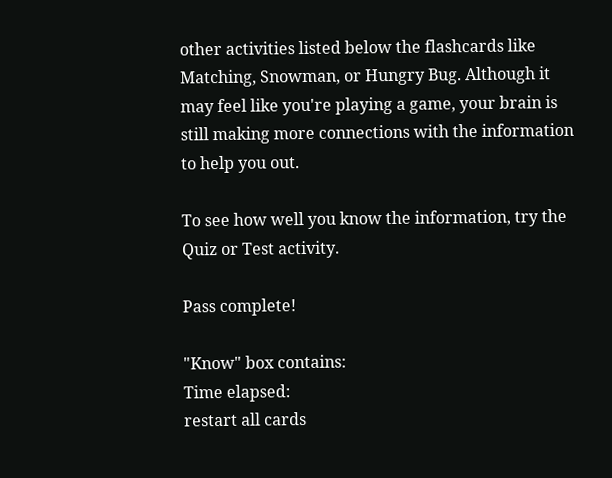other activities listed below the flashcards like Matching, Snowman, or Hungry Bug. Although it may feel like you're playing a game, your brain is still making more connections with the information to help you out.

To see how well you know the information, try the Quiz or Test activity.

Pass complete!

"Know" box contains:
Time elapsed:
restart all cards